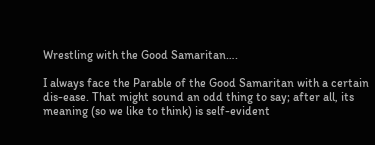Wrestling with the Good Samaritan….

I always face the Parable of the Good Samaritan with a certain dis-ease. That might sound an odd thing to say; after all, its meaning (so we like to think) is self-evident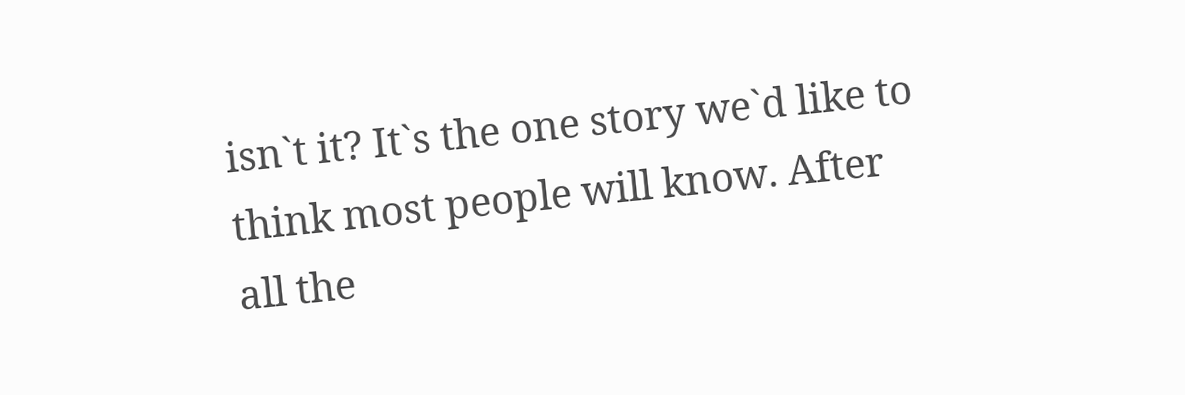isn`t it? It`s the one story we`d like to think most people will know. After all the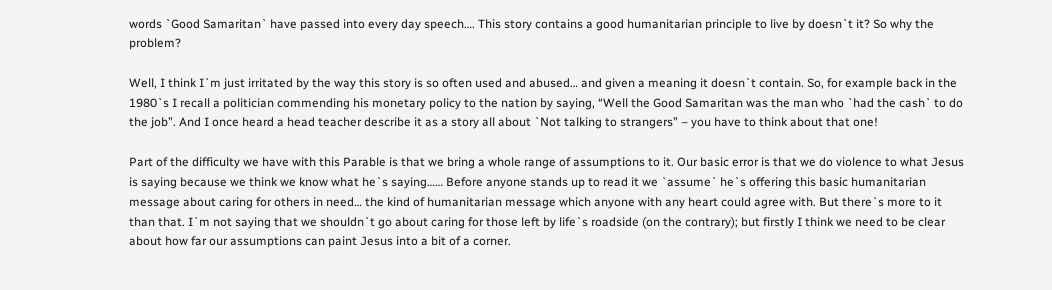words `Good Samaritan` have passed into every day speech…. This story contains a good humanitarian principle to live by doesn`t it? So why the problem?

Well, I think I`m just irritated by the way this story is so often used and abused… and given a meaning it doesn`t contain. So, for example back in the 1980`s I recall a politician commending his monetary policy to the nation by saying, “Well the Good Samaritan was the man who `had the cash` to do the job”. And I once heard a head teacher describe it as a story all about `Not talking to strangers” – you have to think about that one!

Part of the difficulty we have with this Parable is that we bring a whole range of assumptions to it. Our basic error is that we do violence to what Jesus is saying because we think we know what he`s saying…… Before anyone stands up to read it we `assume` he`s offering this basic humanitarian message about caring for others in need… the kind of humanitarian message which anyone with any heart could agree with. But there`s more to it than that. I`m not saying that we shouldn`t go about caring for those left by life`s roadside (on the contrary); but firstly I think we need to be clear about how far our assumptions can paint Jesus into a bit of a corner.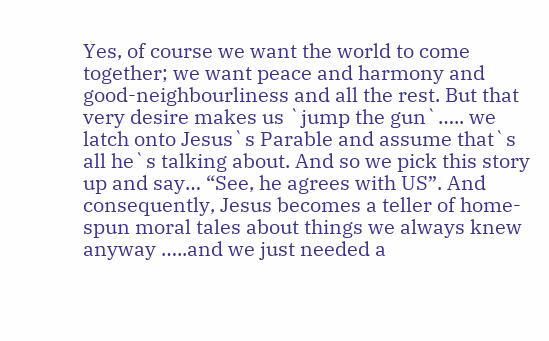Yes, of course we want the world to come together; we want peace and harmony and good-neighbourliness and all the rest. But that very desire makes us `jump the gun`….. we latch onto Jesus`s Parable and assume that`s all he`s talking about. And so we pick this story up and say… “See, he agrees with US”. And consequently, Jesus becomes a teller of home-spun moral tales about things we always knew anyway …..and we just needed a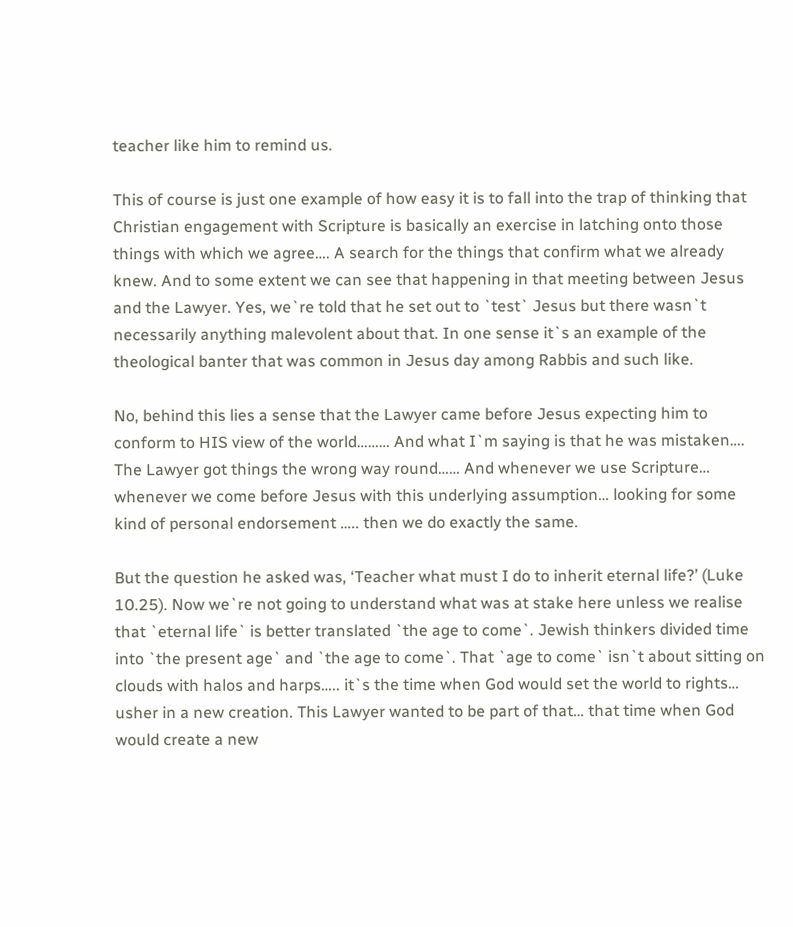teacher like him to remind us.

This of course is just one example of how easy it is to fall into the trap of thinking that Christian engagement with Scripture is basically an exercise in latching onto those things with which we agree…. A search for the things that confirm what we already knew. And to some extent we can see that happening in that meeting between Jesus and the Lawyer. Yes, we`re told that he set out to `test` Jesus but there wasn`t necessarily anything malevolent about that. In one sense it`s an example of the theological banter that was common in Jesus day among Rabbis and such like.

No, behind this lies a sense that the Lawyer came before Jesus expecting him to conform to HIS view of the world……… And what I`m saying is that he was mistaken…. The Lawyer got things the wrong way round…… And whenever we use Scripture… whenever we come before Jesus with this underlying assumption… looking for some kind of personal endorsement ….. then we do exactly the same.

But the question he asked was, ‘Teacher what must I do to inherit eternal life?’ (Luke 10.25). Now we`re not going to understand what was at stake here unless we realise that `eternal life` is better translated `the age to come`. Jewish thinkers divided time into `the present age` and `the age to come`. That `age to come` isn`t about sitting on clouds with halos and harps….. it`s the time when God would set the world to rights… usher in a new creation. This Lawyer wanted to be part of that… that time when God would create a new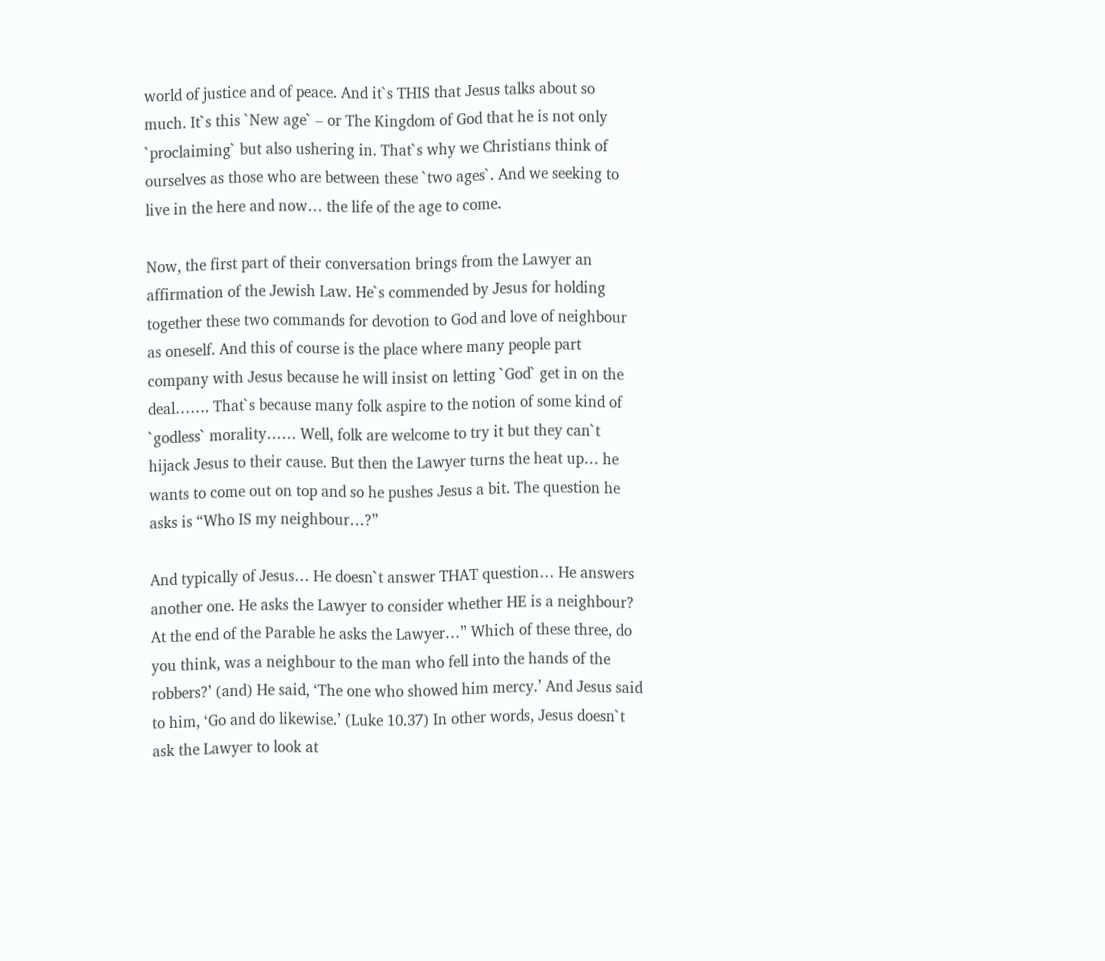world of justice and of peace. And it`s THIS that Jesus talks about so much. It`s this `New age` – or The Kingdom of God that he is not only `proclaiming` but also ushering in. That`s why we Christians think of ourselves as those who are between these `two ages`. And we seeking to live in the here and now… the life of the age to come.

Now, the first part of their conversation brings from the Lawyer an affirmation of the Jewish Law. He`s commended by Jesus for holding together these two commands for devotion to God and love of neighbour as oneself. And this of course is the place where many people part company with Jesus because he will insist on letting `God` get in on the deal……. That`s because many folk aspire to the notion of some kind of `godless` morality…… Well, folk are welcome to try it but they can`t hijack Jesus to their cause. But then the Lawyer turns the heat up… he wants to come out on top and so he pushes Jesus a bit. The question he asks is “Who IS my neighbour…?”

And typically of Jesus… He doesn`t answer THAT question… He answers another one. He asks the Lawyer to consider whether HE is a neighbour? At the end of the Parable he asks the Lawyer…” Which of these three, do you think, was a neighbour to the man who fell into the hands of the robbers?’ (and) He said, ‘The one who showed him mercy.’ And Jesus said to him, ‘Go and do likewise.’ (Luke 10.37) In other words, Jesus doesn`t ask the Lawyer to look at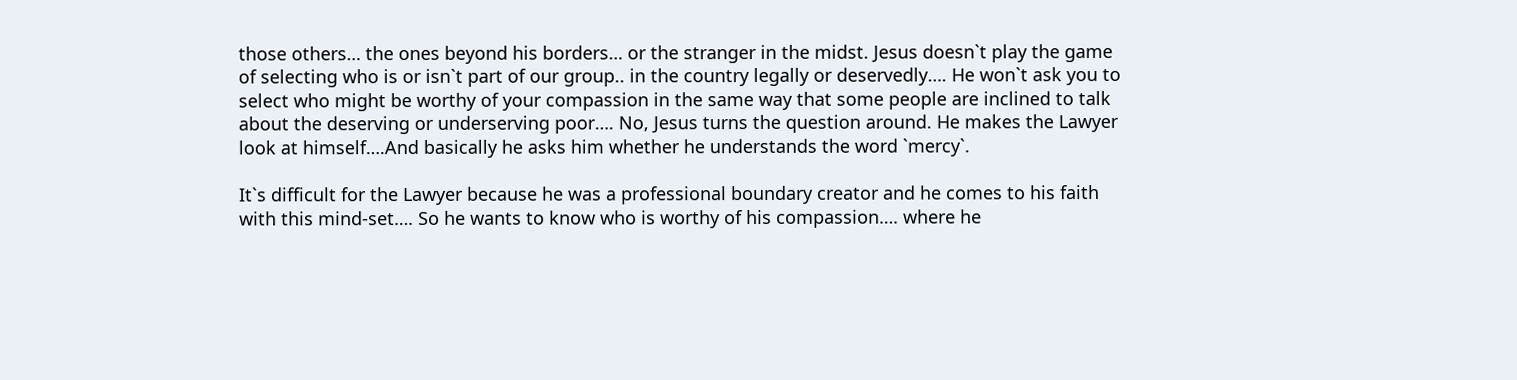those others… the ones beyond his borders… or the stranger in the midst. Jesus doesn`t play the game of selecting who is or isn`t part of our group.. in the country legally or deservedly…. He won`t ask you to select who might be worthy of your compassion in the same way that some people are inclined to talk about the deserving or underserving poor…. No, Jesus turns the question around. He makes the Lawyer look at himself….And basically he asks him whether he understands the word `mercy`.

It`s difficult for the Lawyer because he was a professional boundary creator and he comes to his faith with this mind-set…. So he wants to know who is worthy of his compassion…. where he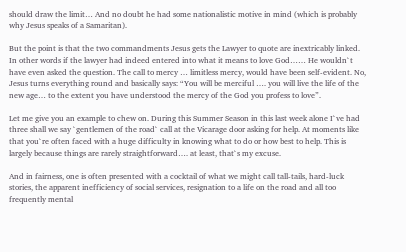should draw the limit… And no doubt he had some nationalistic motive in mind (which is probably why Jesus speaks of a Samaritan).

But the point is that the two commandments Jesus gets the Lawyer to quote are inextricably linked. In other words if the lawyer had indeed entered into what it means to love God…… He wouldn`t have even asked the question. The call to mercy … limitless mercy, would have been self-evident. No, Jesus turns everything round and basically says: “You will be merciful …. you will live the life of the new age… to the extent you have understood the mercy of the God you profess to love”.

Let me give you an example to chew on. During this Summer Season in this last week alone I`ve had three shall we say `gentlemen of the road` call at the Vicarage door asking for help. At moments like that you`re often faced with a huge difficulty in knowing what to do or how best to help. This is largely because things are rarely straightforward…. at least, that`s my excuse.

And in fairness, one is often presented with a cocktail of what we might call tall-tails, hard-luck stories, the apparent inefficiency of social services, resignation to a life on the road and all too frequently mental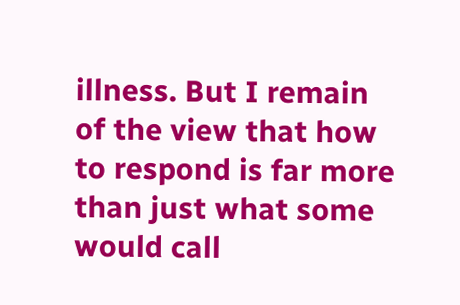illness. But I remain of the view that how to respond is far more than just what some would call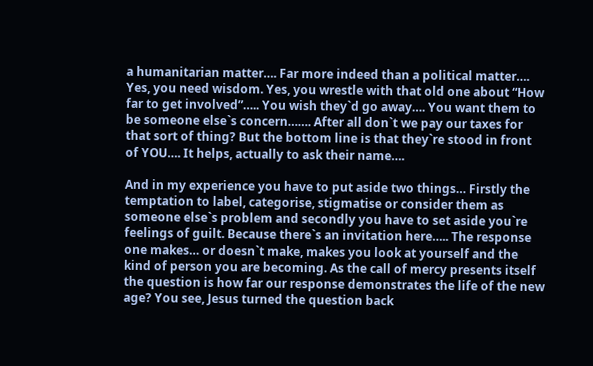a humanitarian matter…. Far more indeed than a political matter…. Yes, you need wisdom. Yes, you wrestle with that old one about “How far to get involved”….. You wish they`d go away…. You want them to be someone else`s concern……. After all don`t we pay our taxes for that sort of thing? But the bottom line is that they`re stood in front of YOU…. It helps, actually to ask their name….

And in my experience you have to put aside two things… Firstly the temptation to label, categorise, stigmatise or consider them as someone else`s problem and secondly you have to set aside you`re feelings of guilt. Because there`s an invitation here….. The response one makes… or doesn`t make, makes you look at yourself and the kind of person you are becoming. As the call of mercy presents itself the question is how far our response demonstrates the life of the new age? You see, Jesus turned the question back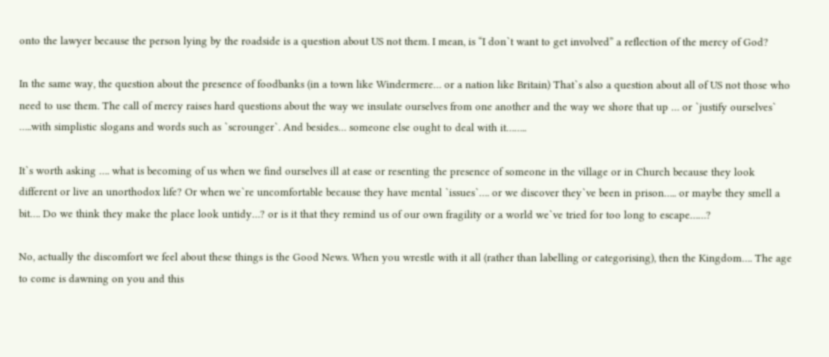onto the lawyer because the person lying by the roadside is a question about US not them. I mean, is “I don`t want to get involved” a reflection of the mercy of God?

In the same way, the question about the presence of foodbanks (in a town like Windermere… or a nation like Britain) That`s also a question about all of US not those who need to use them. The call of mercy raises hard questions about the way we insulate ourselves from one another and the way we shore that up … or `justify ourselves` …..with simplistic slogans and words such as `scrounger`. And besides… someone else ought to deal with it……..

It`s worth asking …. what is becoming of us when we find ourselves ill at ease or resenting the presence of someone in the village or in Church because they look different or live an unorthodox life? Or when we`re uncomfortable because they have mental `issues`…. or we discover they`ve been in prison….. or maybe they smell a bit…. Do we think they make the place look untidy…? or is it that they remind us of our own fragility or a world we`ve tried for too long to escape……?

No, actually the discomfort we feel about these things is the Good News. When you wrestle with it all (rather than labelling or categorising), then the Kingdom…. The age to come is dawning on you and this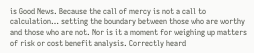is Good News. Because the call of mercy is not a call to calculation… setting the boundary between those who are worthy and those who are not. Nor is it a moment for weighing up matters of risk or cost benefit analysis. Correctly heard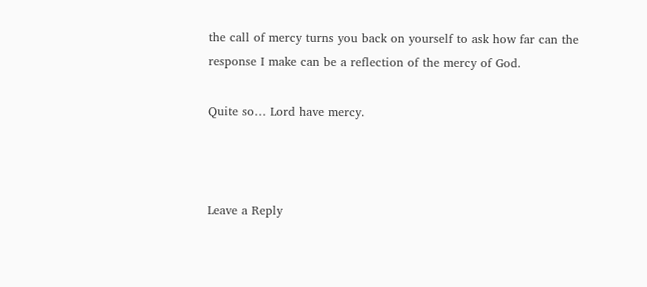the call of mercy turns you back on yourself to ask how far can the response I make can be a reflection of the mercy of God.

Quite so… Lord have mercy.



Leave a Reply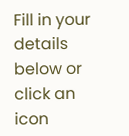Fill in your details below or click an icon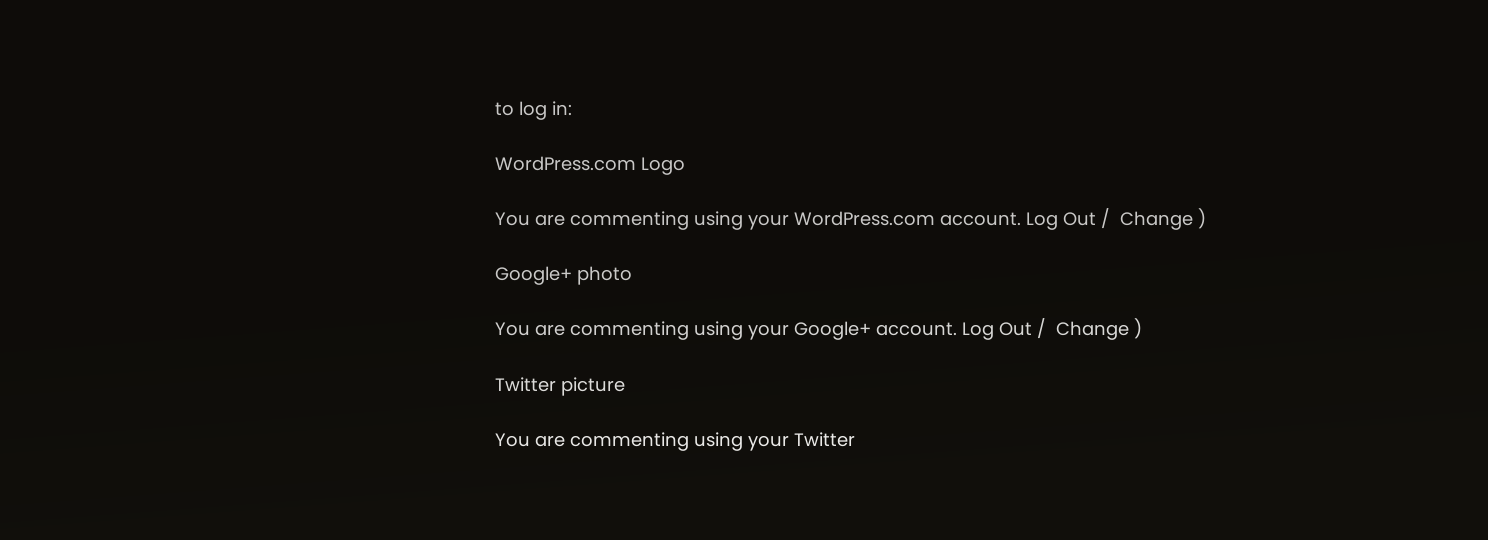to log in:

WordPress.com Logo

You are commenting using your WordPress.com account. Log Out /  Change )

Google+ photo

You are commenting using your Google+ account. Log Out /  Change )

Twitter picture

You are commenting using your Twitter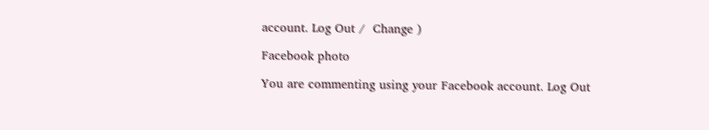account. Log Out /  Change )

Facebook photo

You are commenting using your Facebook account. Log Out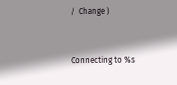/  Change )


Connecting to %s